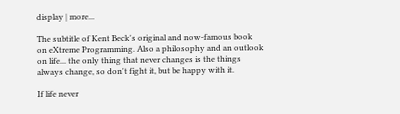display | more...

The subtitle of Kent Beck's original and now-famous book on eXtreme Programming. Also a philosophy and an outlook on life... the only thing that never changes is the things always change, so don't fight it, but be happy with it.

If life never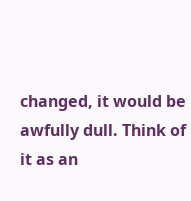changed, it would be awfully dull. Think of it as an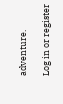adventure.

Log in or register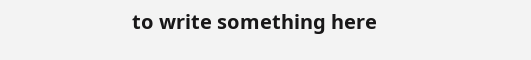to write something here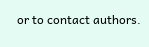or to contact authors.